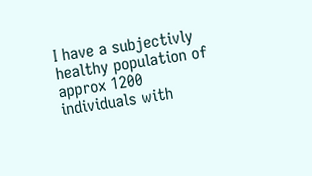I have a subjectivly healthy population of approx 1200 individuals with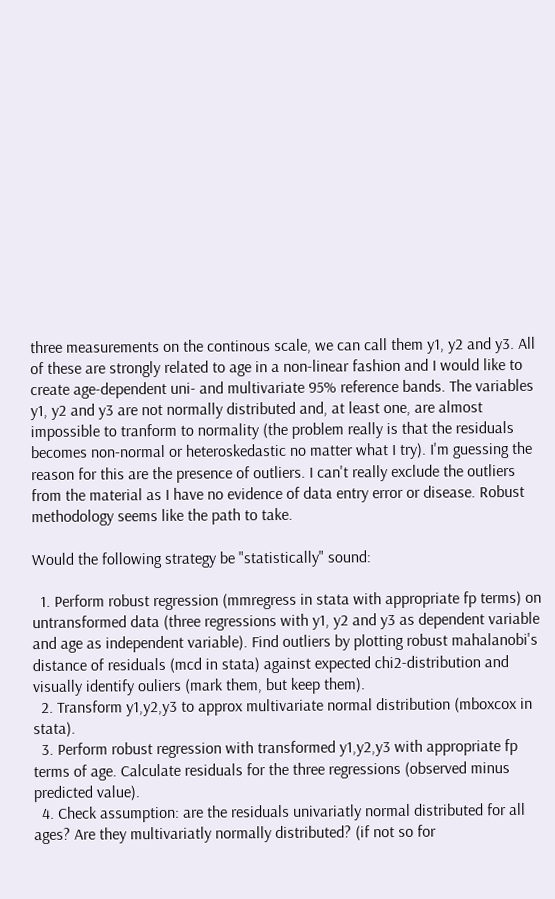three measurements on the continous scale, we can call them y1, y2 and y3. All of these are strongly related to age in a non-linear fashion and I would like to create age-dependent uni- and multivariate 95% reference bands. The variables y1, y2 and y3 are not normally distributed and, at least one, are almost impossible to tranform to normality (the problem really is that the residuals becomes non-normal or heteroskedastic no matter what I try). I'm guessing the reason for this are the presence of outliers. I can't really exclude the outliers from the material as I have no evidence of data entry error or disease. Robust methodology seems like the path to take.

Would the following strategy be "statistically" sound:

  1. Perform robust regression (mmregress in stata with appropriate fp terms) on untransformed data (three regressions with y1, y2 and y3 as dependent variable and age as independent variable). Find outliers by plotting robust mahalanobi's distance of residuals (mcd in stata) against expected chi2-distribution and visually identify ouliers (mark them, but keep them).
  2. Transform y1,y2,y3 to approx multivariate normal distribution (mboxcox in stata).
  3. Perform robust regression with transformed y1,y2,y3 with appropriate fp terms of age. Calculate residuals for the three regressions (observed minus predicted value).
  4. Check assumption: are the residuals univariatly normal distributed for all ages? Are they multivariatly normally distributed? (if not so for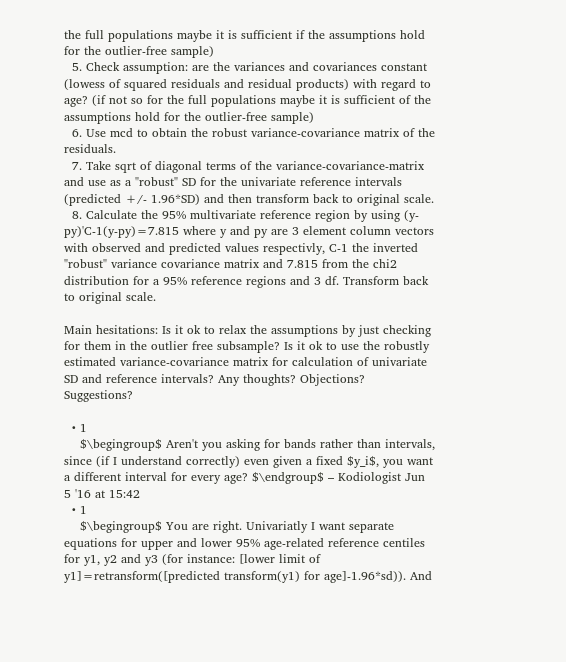the full populations maybe it is sufficient if the assumptions hold for the outlier-free sample)
  5. Check assumption: are the variances and covariances constant (lowess of squared residuals and residual products) with regard to age? (if not so for the full populations maybe it is sufficient of the assumptions hold for the outlier-free sample)
  6. Use mcd to obtain the robust variance-covariance matrix of the residuals.
  7. Take sqrt of diagonal terms of the variance-covariance-matrix and use as a "robust" SD for the univariate reference intervals (predicted +/- 1.96*SD) and then transform back to original scale.
  8. Calculate the 95% multivariate reference region by using (y-py)'C-1(y-py)=7.815 where y and py are 3 element column vectors with observed and predicted values respectivly, C-1 the inverted "robust" variance covariance matrix and 7.815 from the chi2 distribution for a 95% reference regions and 3 df. Transform back to original scale.

Main hesitations: Is it ok to relax the assumptions by just checking for them in the outlier free subsample? Is it ok to use the robustly estimated variance-covariance matrix for calculation of univariate SD and reference intervals? Any thoughts? Objections? Suggestions?

  • 1
    $\begingroup$ Aren't you asking for bands rather than intervals, since (if I understand correctly) even given a fixed $y_i$, you want a different interval for every age? $\endgroup$ – Kodiologist Jun 5 '16 at 15:42
  • 1
    $\begingroup$ You are right. Univariatly I want separate equations for upper and lower 95% age-related reference centiles for y1, y2 and y3 (for instance: [lower limit of y1]=retransform([predicted transform(y1) for age]-1.96*sd)). And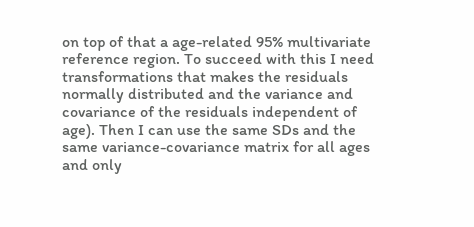on top of that a age-related 95% multivariate reference region. To succeed with this I need transformations that makes the residuals normally distributed and the variance and covariance of the residuals independent of age). Then I can use the same SDs and the same variance-covariance matrix for all ages and only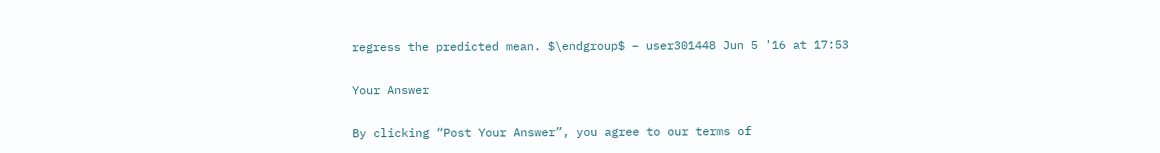regress the predicted mean. $\endgroup$ – user301448 Jun 5 '16 at 17:53

Your Answer

By clicking “Post Your Answer”, you agree to our terms of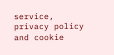service, privacy policy and cookie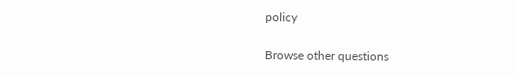policy

Browse other questions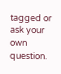tagged or ask your own question.